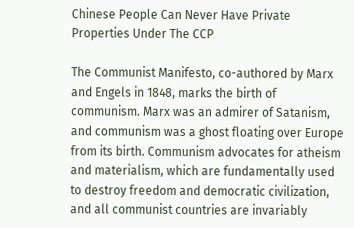Chinese People Can Never Have Private Properties Under The CCP

The Communist Manifesto, co-authored by Marx and Engels in 1848, marks the birth of communism. Marx was an admirer of Satanism, and communism was a ghost floating over Europe from its birth. Communism advocates for atheism and materialism, which are fundamentally used to destroy freedom and democratic civilization, and all communist countries are invariably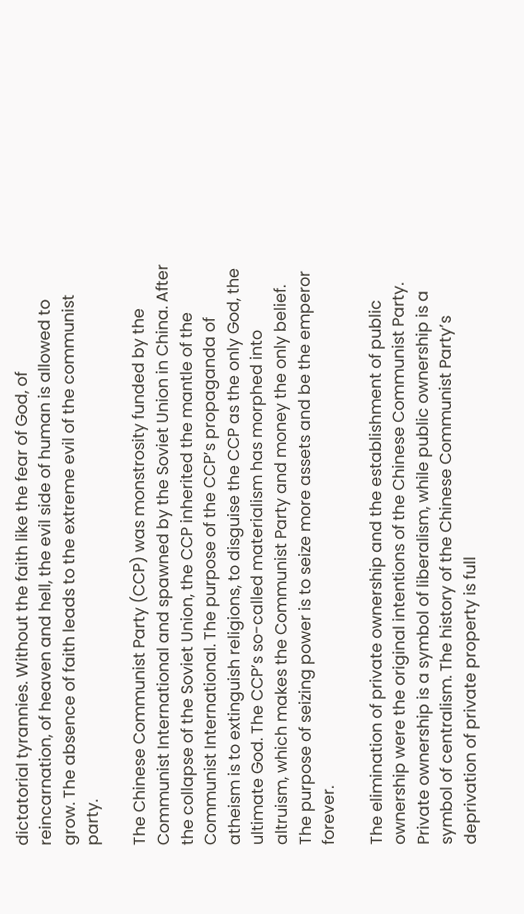dictatorial tyrannies. Without the faith like the fear of God, of reincarnation, of heaven and hell, the evil side of human is allowed to grow. The absence of faith leads to the extreme evil of the communist party.

The Chinese Communist Party (CCP) was monstrosity funded by the Communist International and spawned by the Soviet Union in China. After the collapse of the Soviet Union, the CCP inherited the mantle of the Communist International. The purpose of the CCP’s propaganda of atheism is to extinguish religions, to disguise the CCP as the only God, the ultimate God. The CCP’s so-called materialism has morphed into altruism, which makes the Communist Party and money the only belief. The purpose of seizing power is to seize more assets and be the emperor forever.

The elimination of private ownership and the establishment of public ownership were the original intentions of the Chinese Communist Party. Private ownership is a symbol of liberalism, while public ownership is a symbol of centralism. The history of the Chinese Communist Party’s deprivation of private property is full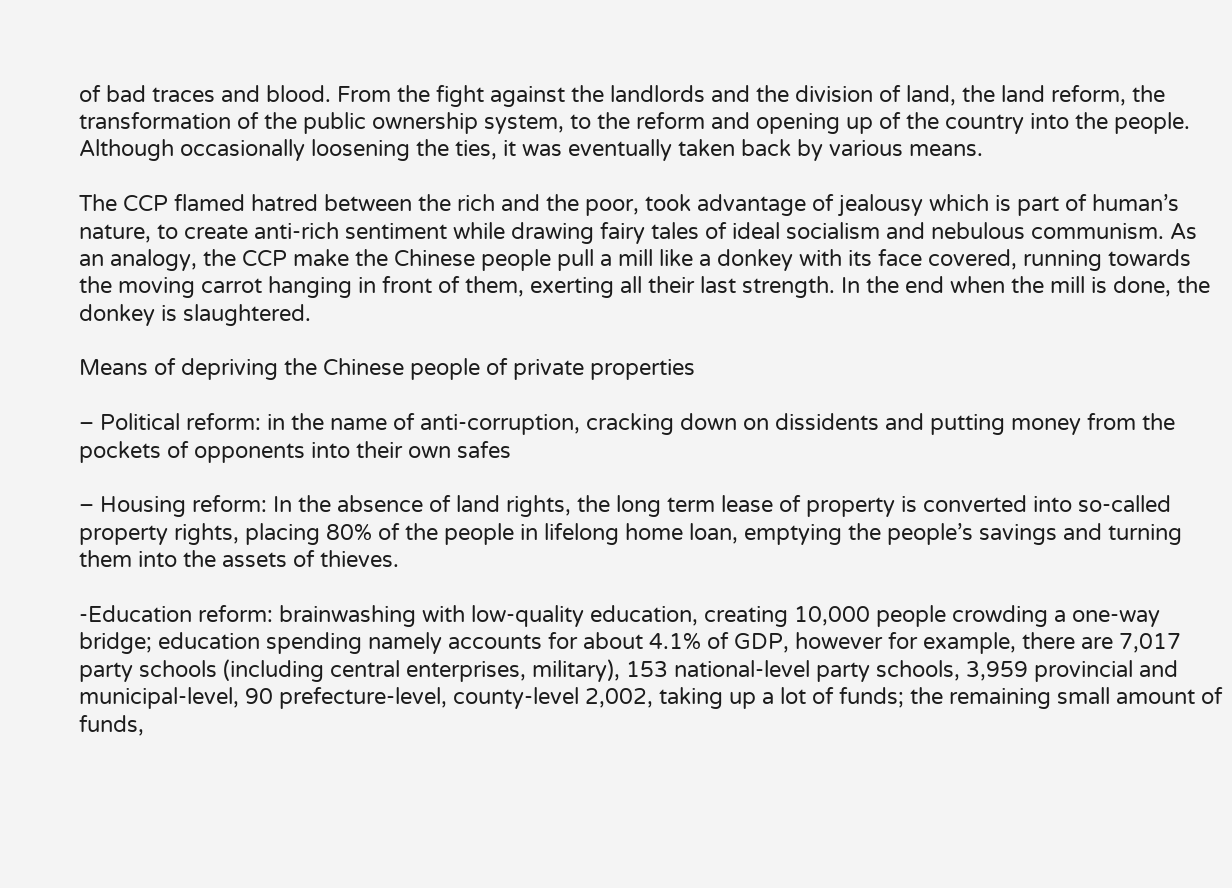of bad traces and blood. From the fight against the landlords and the division of land, the land reform, the transformation of the public ownership system, to the reform and opening up of the country into the people. Although occasionally loosening the ties, it was eventually taken back by various means.

The CCP flamed hatred between the rich and the poor, took advantage of jealousy which is part of human’s nature, to create anti-rich sentiment while drawing fairy tales of ideal socialism and nebulous communism. As an analogy, the CCP make the Chinese people pull a mill like a donkey with its face covered, running towards the moving carrot hanging in front of them, exerting all their last strength. In the end when the mill is done, the donkey is slaughtered.

Means of depriving the Chinese people of private properties

– Political reform: in the name of anti-corruption, cracking down on dissidents and putting money from the pockets of opponents into their own safes

– Housing reform: In the absence of land rights, the long term lease of property is converted into so-called property rights, placing 80% of the people in lifelong home loan, emptying the people’s savings and turning them into the assets of thieves.

-Education reform: brainwashing with low-quality education, creating 10,000 people crowding a one-way bridge; education spending namely accounts for about 4.1% of GDP, however for example, there are 7,017 party schools (including central enterprises, military), 153 national-level party schools, 3,959 provincial and municipal-level, 90 prefecture-level, county-level 2,002, taking up a lot of funds; the remaining small amount of funds,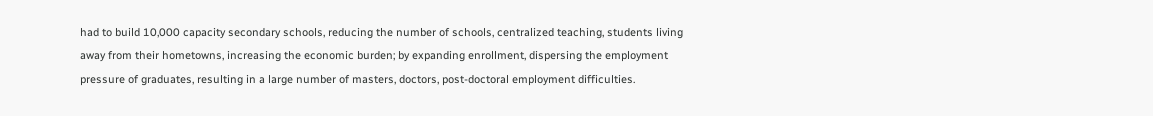had to build 10,000 capacity secondary schools, reducing the number of schools, centralized teaching, students living away from their hometowns, increasing the economic burden; by expanding enrollment, dispersing the employment pressure of graduates, resulting in a large number of masters, doctors, post-doctoral employment difficulties.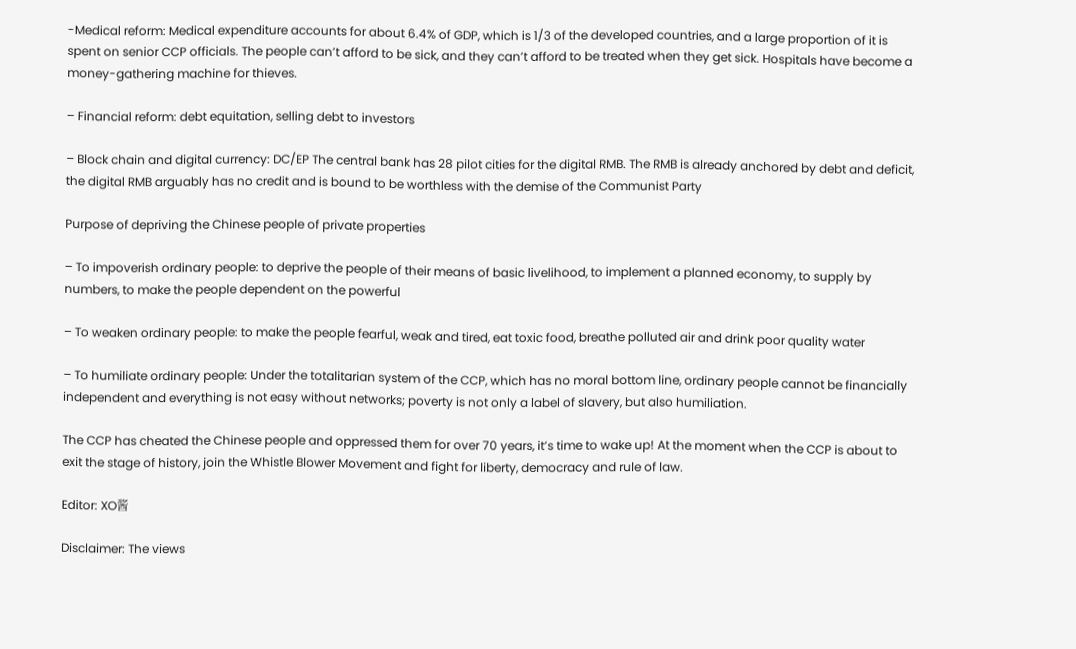-Medical reform: Medical expenditure accounts for about 6.4% of GDP, which is 1/3 of the developed countries, and a large proportion of it is spent on senior CCP officials. The people can’t afford to be sick, and they can’t afford to be treated when they get sick. Hospitals have become a money-gathering machine for thieves.

– Financial reform: debt equitation, selling debt to investors

– Block chain and digital currency: DC/EP The central bank has 28 pilot cities for the digital RMB. The RMB is already anchored by debt and deficit, the digital RMB arguably has no credit and is bound to be worthless with the demise of the Communist Party

Purpose of depriving the Chinese people of private properties

– To impoverish ordinary people: to deprive the people of their means of basic livelihood, to implement a planned economy, to supply by numbers, to make the people dependent on the powerful

– To weaken ordinary people: to make the people fearful, weak and tired, eat toxic food, breathe polluted air and drink poor quality water

– To humiliate ordinary people: Under the totalitarian system of the CCP, which has no moral bottom line, ordinary people cannot be financially independent and everything is not easy without networks; poverty is not only a label of slavery, but also humiliation.

The CCP has cheated the Chinese people and oppressed them for over 70 years, it’s time to wake up! At the moment when the CCP is about to exit the stage of history, join the Whistle Blower Movement and fight for liberty, democracy and rule of law.

Editor: XO酱

Disclaimer: The views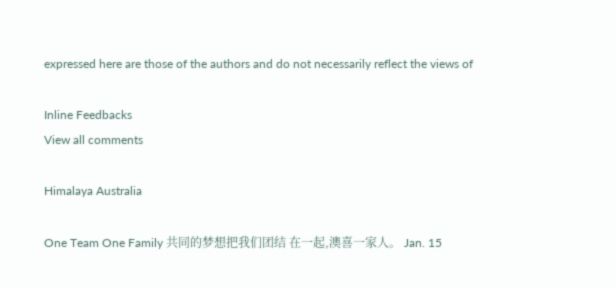expressed here are those of the authors and do not necessarily reflect the views of

Inline Feedbacks
View all comments

Himalaya Australia

One Team One Family 共同的梦想把我们团结 在一起,澳喜一家人。 Jan. 15